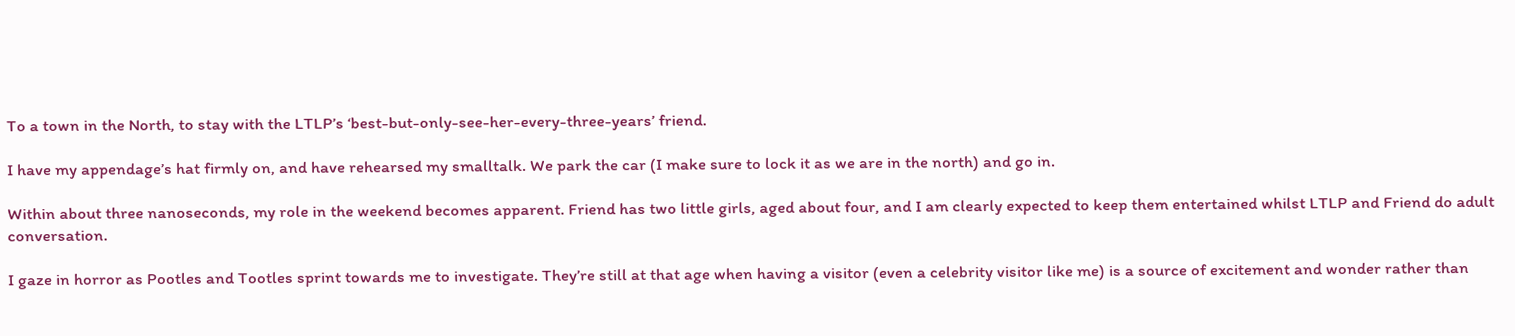To a town in the North, to stay with the LTLP’s ‘best-but-only-see-her-every-three-years’ friend.

I have my appendage’s hat firmly on, and have rehearsed my smalltalk. We park the car (I make sure to lock it as we are in the north) and go in.

Within about three nanoseconds, my role in the weekend becomes apparent. Friend has two little girls, aged about four, and I am clearly expected to keep them entertained whilst LTLP and Friend do adult conversation.

I gaze in horror as Pootles and Tootles sprint towards me to investigate. They’re still at that age when having a visitor (even a celebrity visitor like me) is a source of excitement and wonder rather than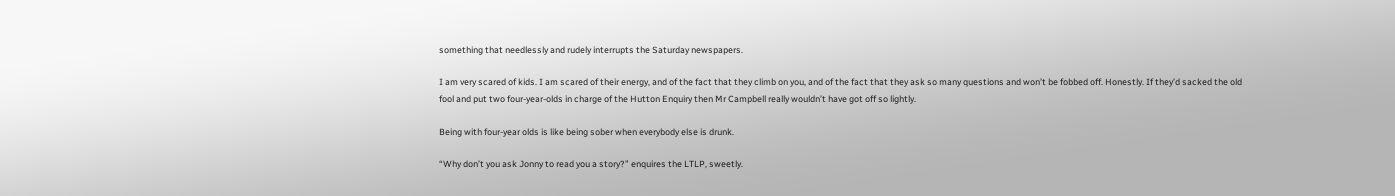something that needlessly and rudely interrupts the Saturday newspapers.

I am very scared of kids. I am scared of their energy, and of the fact that they climb on you, and of the fact that they ask so many questions and won’t be fobbed off. Honestly. If they’d sacked the old fool and put two four-year-olds in charge of the Hutton Enquiry then Mr Campbell really wouldn’t have got off so lightly.

Being with four-year olds is like being sober when everybody else is drunk.

“Why don’t you ask Jonny to read you a story?” enquires the LTLP, sweetly.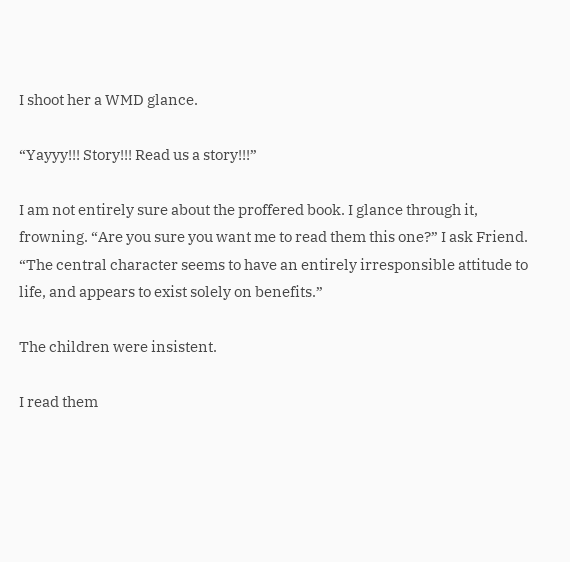I shoot her a WMD glance.

“Yayyy!!! Story!!! Read us a story!!!”

I am not entirely sure about the proffered book. I glance through it, frowning. “Are you sure you want me to read them this one?” I ask Friend. “The central character seems to have an entirely irresponsible attitude to life, and appears to exist solely on benefits.”

The children were insistent.

I read them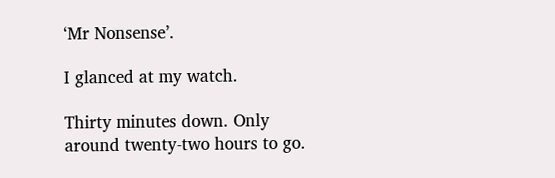‘Mr Nonsense’.

I glanced at my watch.

Thirty minutes down. Only around twenty-two hours to go.